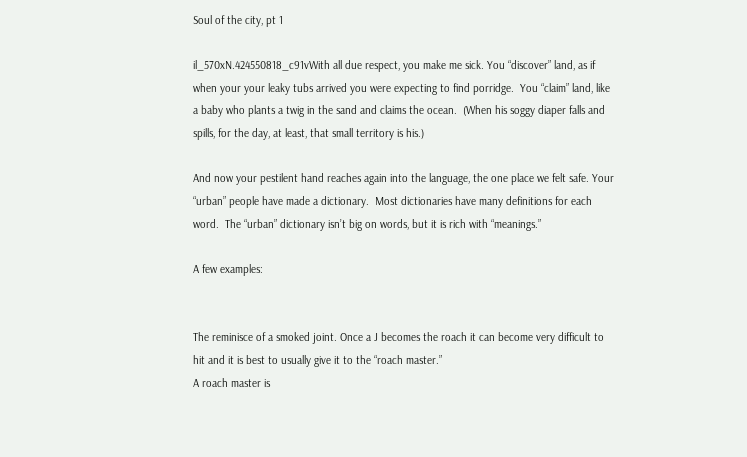Soul of the city, pt 1

il_570xN.424550818_c91vWith all due respect, you make me sick. You “discover” land, as if when your your leaky tubs arrived you were expecting to find porridge.  You “claim” land, like a baby who plants a twig in the sand and claims the ocean.  (When his soggy diaper falls and spills, for the day, at least, that small territory is his.)

And now your pestilent hand reaches again into the language, the one place we felt safe. Your “urban” people have made a dictionary.  Most dictionaries have many definitions for each word.  The “urban” dictionary isn’t big on words, but it is rich with “meanings.”

A few examples:


The reminisce of a smoked joint. Once a J becomes the roach it can become very difficult to hit and it is best to usually give it to the “roach master.”
A roach master is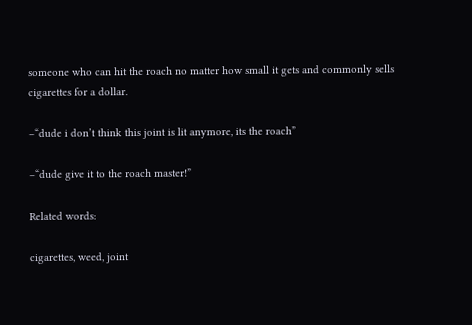someone who can hit the roach no matter how small it gets and commonly sells cigarettes for a dollar.

–“dude i don’t think this joint is lit anymore, its the roach”

–“dude give it to the roach master!”

Related words:

cigarettes, weed, joint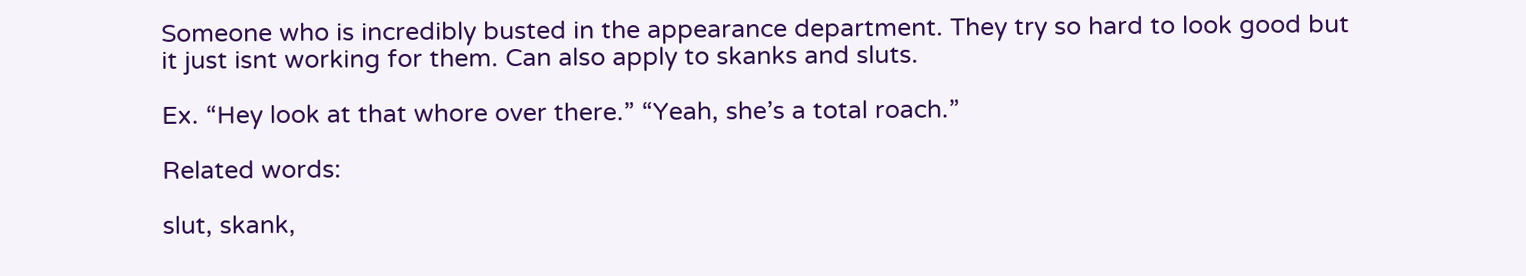Someone who is incredibly busted in the appearance department. They try so hard to look good but it just isnt working for them. Can also apply to skanks and sluts.

Ex. “Hey look at that whore over there.” “Yeah, she’s a total roach.”

Related words:

slut, skank,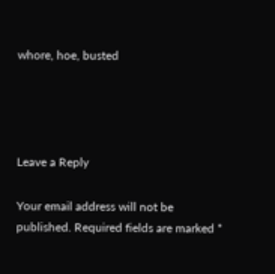whore, hoe, busted




Leave a Reply

Your email address will not be published. Required fields are marked *